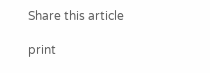Share this article

print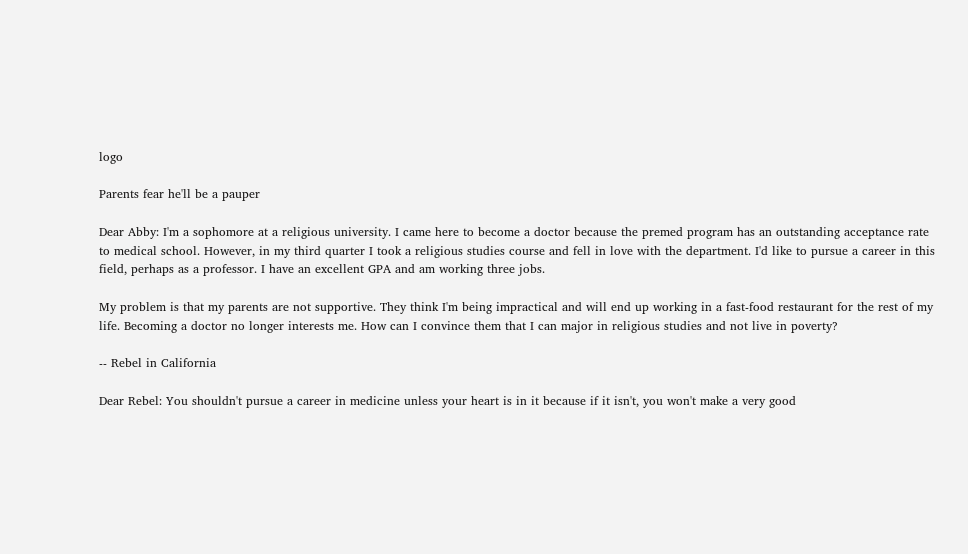logo

Parents fear he'll be a pauper

Dear Abby: I'm a sophomore at a religious university. I came here to become a doctor because the premed program has an outstanding acceptance rate to medical school. However, in my third quarter I took a religious studies course and fell in love with the department. I'd like to pursue a career in this field, perhaps as a professor. I have an excellent GPA and am working three jobs.

My problem is that my parents are not supportive. They think I'm being impractical and will end up working in a fast-food restaurant for the rest of my life. Becoming a doctor no longer interests me. How can I convince them that I can major in religious studies and not live in poverty?

-- Rebel in California

Dear Rebel: You shouldn't pursue a career in medicine unless your heart is in it because if it isn't, you won't make a very good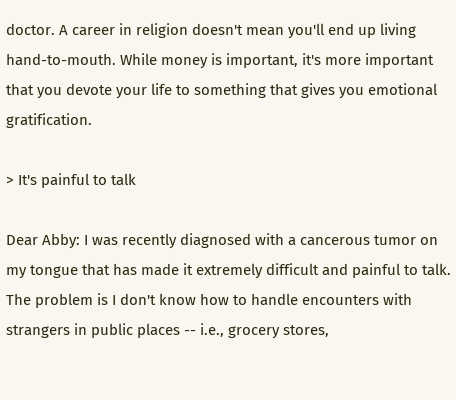doctor. A career in religion doesn't mean you'll end up living hand-to-mouth. While money is important, it's more important that you devote your life to something that gives you emotional gratification.

> It's painful to talk

Dear Abby: I was recently diagnosed with a cancerous tumor on my tongue that has made it extremely difficult and painful to talk. The problem is I don't know how to handle encounters with strangers in public places -- i.e., grocery stores,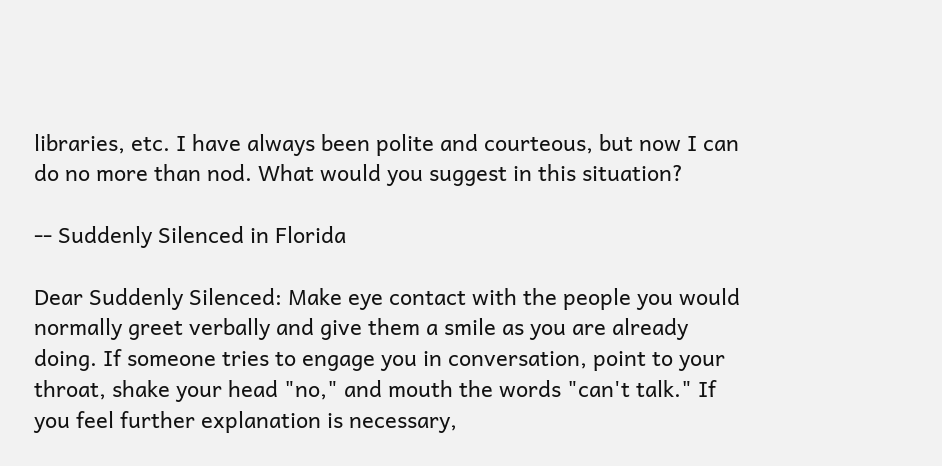libraries, etc. I have always been polite and courteous, but now I can do no more than nod. What would you suggest in this situation?

-- Suddenly Silenced in Florida

Dear Suddenly Silenced: Make eye contact with the people you would normally greet verbally and give them a smile as you are already doing. If someone tries to engage you in conversation, point to your throat, shake your head "no," and mouth the words "can't talk." If you feel further explanation is necessary,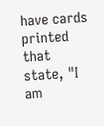have cards printed that state, "I am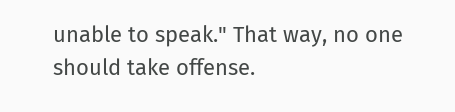unable to speak." That way, no one should take offense.